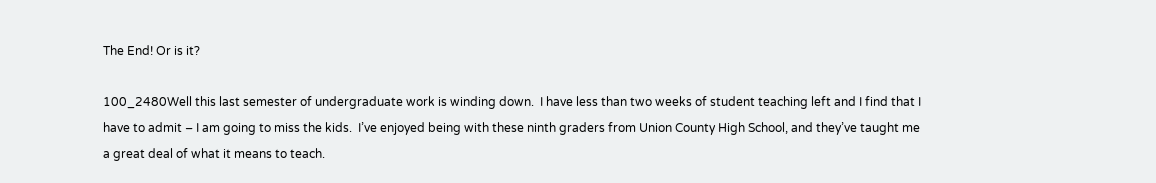The End! Or is it?

100_2480Well this last semester of undergraduate work is winding down.  I have less than two weeks of student teaching left and I find that I have to admit – I am going to miss the kids.  I’ve enjoyed being with these ninth graders from Union County High School, and they’ve taught me a great deal of what it means to teach.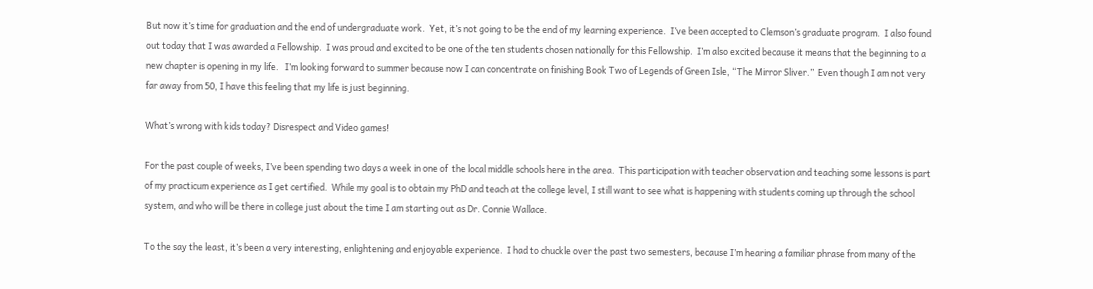But now it’s time for graduation and the end of undergraduate work.  Yet, it’s not going to be the end of my learning experience.  I’ve been accepted to Clemson’s graduate program.  I also found out today that I was awarded a Fellowship.  I was proud and excited to be one of the ten students chosen nationally for this Fellowship.  I’m also excited because it means that the beginning to a new chapter is opening in my life.   I’m looking forward to summer because now I can concentrate on finishing Book Two of Legends of Green Isle, “The Mirror Sliver.”  Even though I am not very far away from 50, I have this feeling that my life is just beginning.

What’s wrong with kids today? Disrespect and Video games!

For the past couple of weeks, I’ve been spending two days a week in one of  the local middle schools here in the area.  This participation with teacher observation and teaching some lessons is part of my practicum experience as I get certified.  While my goal is to obtain my PhD and teach at the college level, I still want to see what is happening with students coming up through the school system, and who will be there in college just about the time I am starting out as Dr. Connie Wallace.

To the say the least, it’s been a very interesting, enlightening and enjoyable experience.  I had to chuckle over the past two semesters, because I’m hearing a familiar phrase from many of the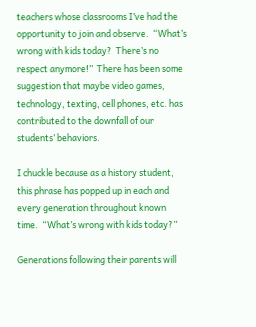teachers whose classrooms I’ve had the opportunity to join and observe.  “What’s wrong with kids today?  There’s no respect anymore!”  There has been some suggestion that maybe video games, technology, texting, cell phones, etc. has contributed to the downfall of our students’ behaviors.

I chuckle because as a history student, this phrase has popped up in each and every generation throughout known time.  “What’s wrong with kids today?”

Generations following their parents will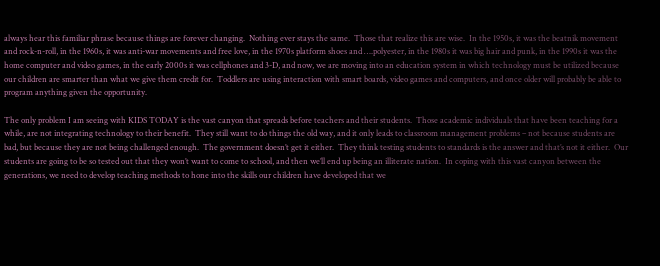always hear this familiar phrase because things are forever changing.  Nothing ever stays the same.  Those that realize this are wise.  In the 1950s, it was the beatnik movement and rock-n-roll, in the 1960s, it was anti-war movements and free love, in the 1970s platform shoes and ….polyester, in the 1980s it was big hair and punk, in the 1990s it was the home computer and video games, in the early 2000s it was cellphones and 3-D, and now, we are moving into an education system in which technology must be utilized because our children are smarter than what we give them credit for.  Toddlers are using interaction with smart boards, video games and computers, and once older will probably be able to program anything given the opportunity.

The only problem I am seeing with KIDS TODAY is the vast canyon that spreads before teachers and their students.  Those academic individuals that have been teaching for a while, are not integrating technology to their benefit.  They still want to do things the old way, and it only leads to classroom management problems – not because students are bad, but because they are not being challenged enough.  The government doesn’t get it either.  They think testing students to standards is the answer and that’s not it either.  Our students are going to be so tested out that they won’t want to come to school, and then we’ll end up being an illiterate nation.  In coping with this vast canyon between the generations, we need to develop teaching methods to hone into the skills our children have developed that we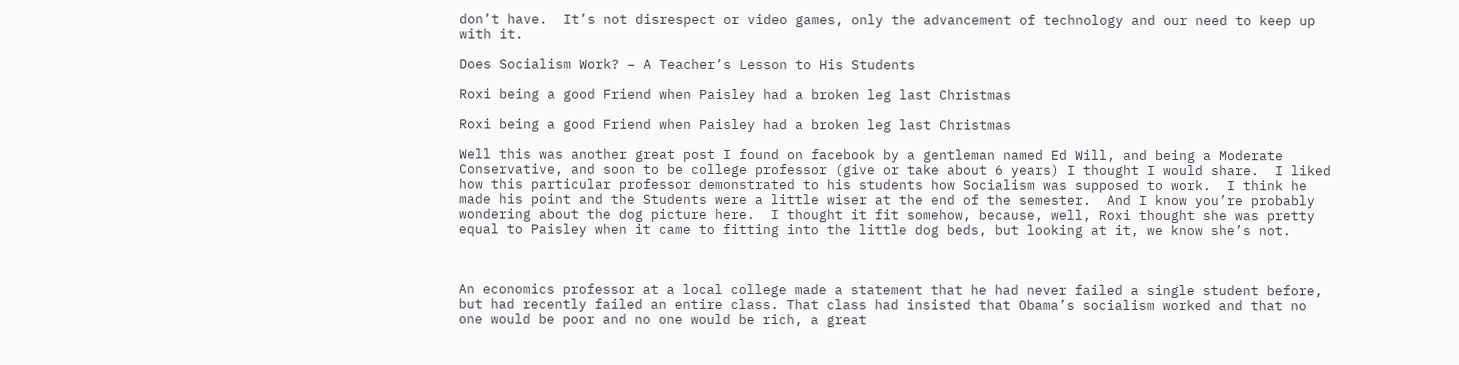don’t have.  It’s not disrespect or video games, only the advancement of technology and our need to keep up with it.

Does Socialism Work? – A Teacher’s Lesson to His Students

Roxi being a good Friend when Paisley had a broken leg last Christmas

Roxi being a good Friend when Paisley had a broken leg last Christmas

Well this was another great post I found on facebook by a gentleman named Ed Will, and being a Moderate Conservative, and soon to be college professor (give or take about 6 years) I thought I would share.  I liked how this particular professor demonstrated to his students how Socialism was supposed to work.  I think he made his point and the Students were a little wiser at the end of the semester.  And I know you’re probably wondering about the dog picture here.  I thought it fit somehow, because, well, Roxi thought she was pretty equal to Paisley when it came to fitting into the little dog beds, but looking at it, we know she’s not.



An economics professor at a local college made a statement that he had never failed a single student before, but had recently failed an entire class. That class had insisted that Obama’s socialism worked and that no one would be poor and no one would be rich, a great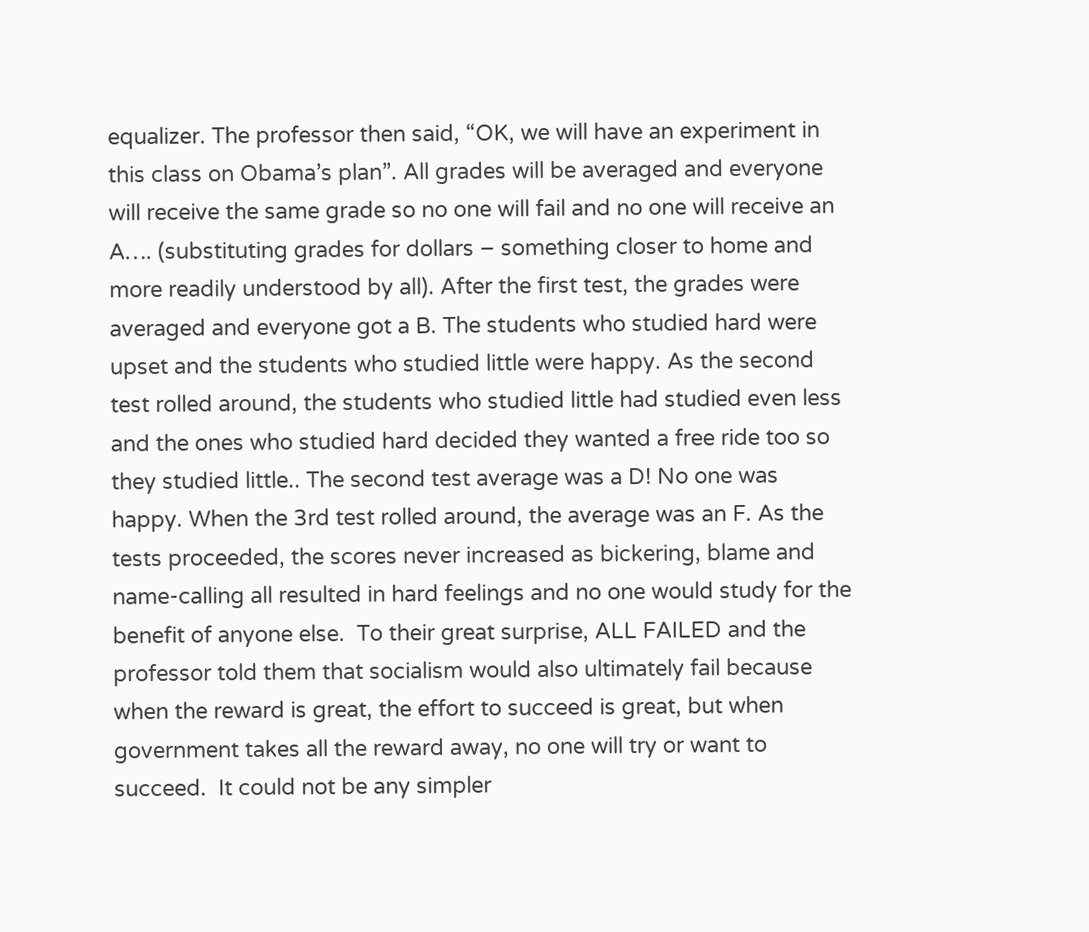equalizer. The professor then said, “OK, we will have an experiment in this class on Obama’s plan”. All grades will be averaged and everyone will receive the same grade so no one will fail and no one will receive an A…. (substituting grades for dollars – something closer to home and more readily understood by all). After the first test, the grades were averaged and everyone got a B. The students who studied hard were upset and the students who studied little were happy. As the second test rolled around, the students who studied little had studied even less and the ones who studied hard decided they wanted a free ride too so they studied little.. The second test average was a D! No one was happy. When the 3rd test rolled around, the average was an F. As the tests proceeded, the scores never increased as bickering, blame and name-calling all resulted in hard feelings and no one would study for the benefit of anyone else.  To their great surprise, ALL FAILED and the professor told them that socialism would also ultimately fail because when the reward is great, the effort to succeed is great, but when government takes all the reward away, no one will try or want to succeed.  It could not be any simpler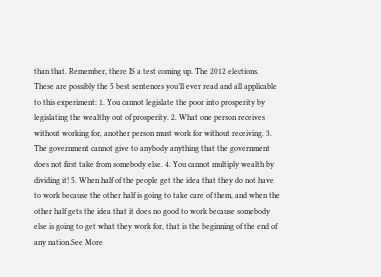than that. Remember, there IS a test coming up. The 2012 elections.   These are possibly the 5 best sentences you’ll ever read and all applicable to this experiment: 1. You cannot legislate the poor into prosperity by legislating the wealthy out of prosperity. 2. What one person receives without working for, another person must work for without receiving. 3. The government cannot give to anybody anything that the government does not first take from somebody else. 4. You cannot multiply wealth by dividing it! 5. When half of the people get the idea that they do not have to work because the other half is going to take care of them, and when the other half gets the idea that it does no good to work because somebody else is going to get what they work for, that is the beginning of the end of any nation.See More